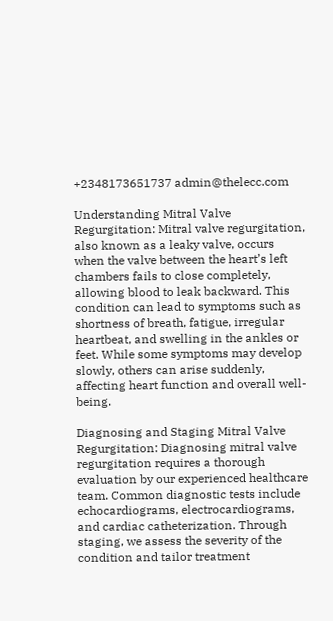+2348173651737 admin@thelecc.com

Understanding Mitral Valve Regurgitation: Mitral valve regurgitation, also known as a leaky valve, occurs when the valve between the heart’s left chambers fails to close completely, allowing blood to leak backward. This condition can lead to symptoms such as shortness of breath, fatigue, irregular heartbeat, and swelling in the ankles or feet. While some symptoms may develop slowly, others can arise suddenly, affecting heart function and overall well-being.

Diagnosing and Staging Mitral Valve Regurgitation: Diagnosing mitral valve regurgitation requires a thorough evaluation by our experienced healthcare team. Common diagnostic tests include echocardiograms, electrocardiograms, and cardiac catheterization. Through staging, we assess the severity of the condition and tailor treatment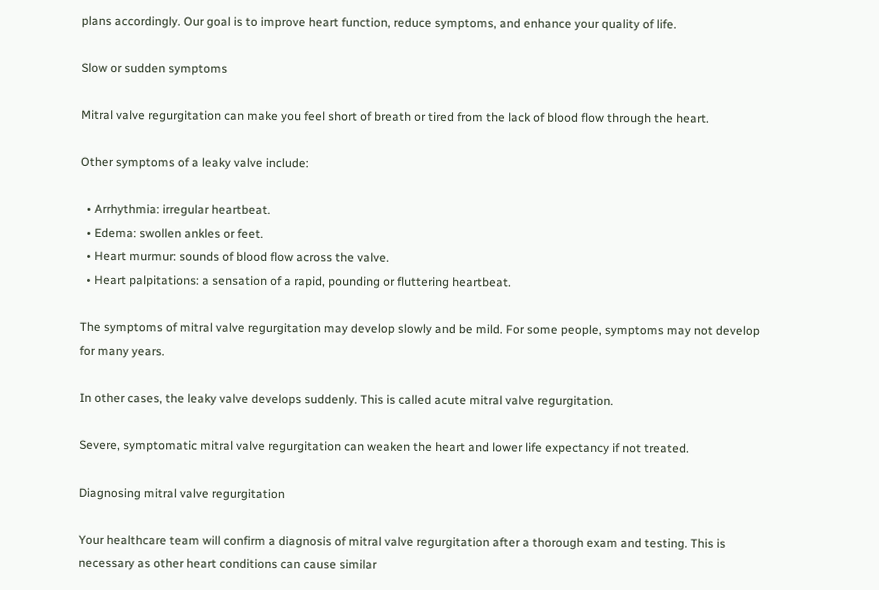plans accordingly. Our goal is to improve heart function, reduce symptoms, and enhance your quality of life.

Slow or sudden symptoms

Mitral valve regurgitation can make you feel short of breath or tired from the lack of blood flow through the heart.

Other symptoms of a leaky valve include:

  • Arrhythmia: irregular heartbeat.
  • Edema: swollen ankles or feet.
  • Heart murmur: sounds of blood flow across the valve.
  • Heart palpitations: a sensation of a rapid, pounding or fluttering heartbeat.

The symptoms of mitral valve regurgitation may develop slowly and be mild. For some people, symptoms may not develop for many years.

In other cases, the leaky valve develops suddenly. This is called acute mitral valve regurgitation.

Severe, symptomatic mitral valve regurgitation can weaken the heart and lower life expectancy if not treated.

Diagnosing mitral valve regurgitation

Your healthcare team will confirm a diagnosis of mitral valve regurgitation after a thorough exam and testing. This is necessary as other heart conditions can cause similar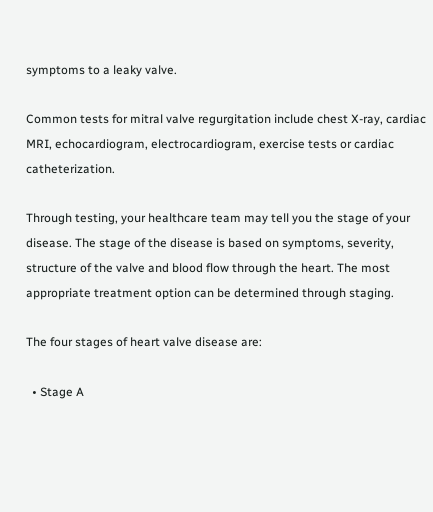symptoms to a leaky valve.

Common tests for mitral valve regurgitation include chest X-ray, cardiac MRI, echocardiogram, electrocardiogram, exercise tests or cardiac catheterization.

Through testing, your healthcare team may tell you the stage of your disease. The stage of the disease is based on symptoms, severity, structure of the valve and blood flow through the heart. The most appropriate treatment option can be determined through staging.

The four stages of heart valve disease are:

  • Stage A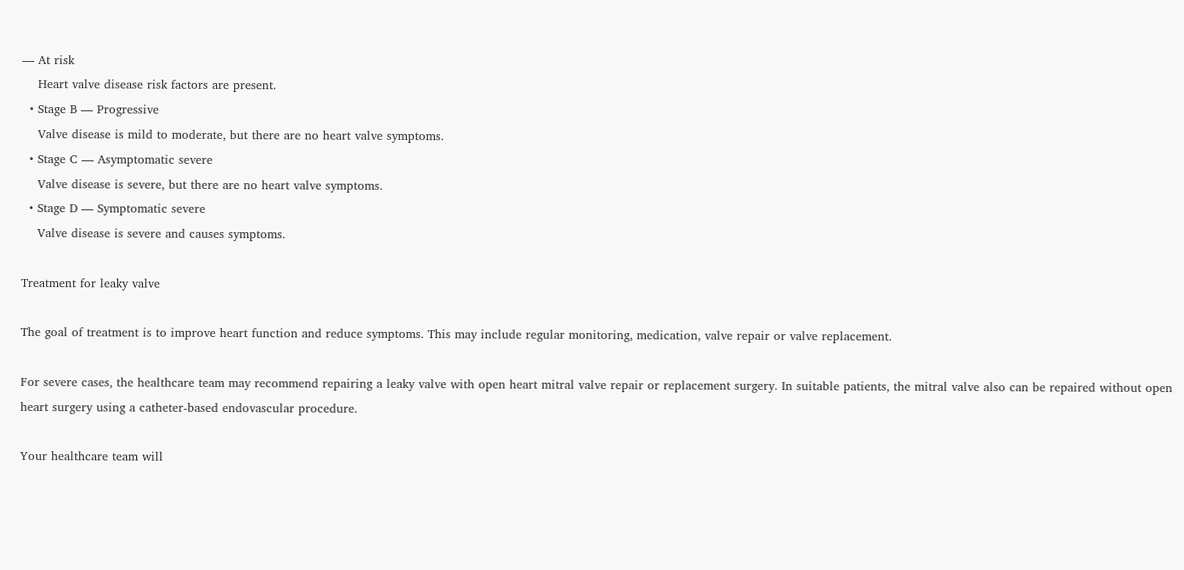— At risk
    Heart valve disease risk factors are present.
  • Stage B — Progressive
    Valve disease is mild to moderate, but there are no heart valve symptoms.
  • Stage C — Asymptomatic severe
    Valve disease is severe, but there are no heart valve symptoms.
  • Stage D — Symptomatic severe
    Valve disease is severe and causes symptoms.

Treatment for leaky valve

The goal of treatment is to improve heart function and reduce symptoms. This may include regular monitoring, medication, valve repair or valve replacement.

For severe cases, the healthcare team may recommend repairing a leaky valve with open heart mitral valve repair or replacement surgery. In suitable patients, the mitral valve also can be repaired without open heart surgery using a catheter-based endovascular procedure.

Your healthcare team will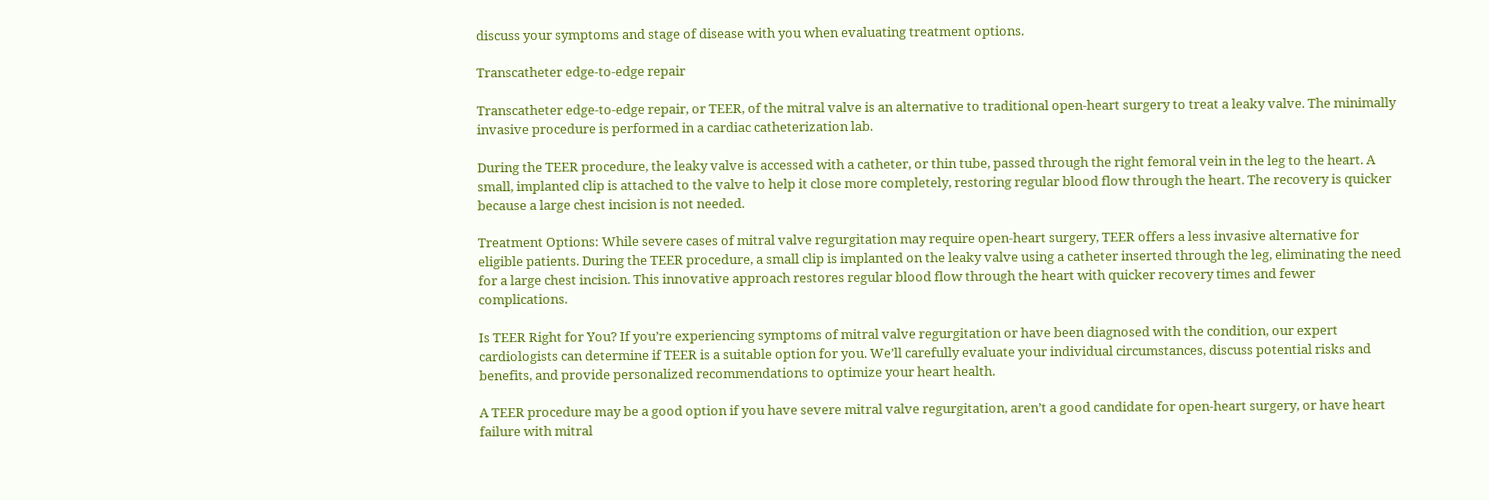discuss your symptoms and stage of disease with you when evaluating treatment options.

Transcatheter edge-to-edge repair

Transcatheter edge-to-edge repair, or TEER, of the mitral valve is an alternative to traditional open-heart surgery to treat a leaky valve. The minimally invasive procedure is performed in a cardiac catheterization lab.

During the TEER procedure, the leaky valve is accessed with a catheter, or thin tube, passed through the right femoral vein in the leg to the heart. A small, implanted clip is attached to the valve to help it close more completely, restoring regular blood flow through the heart. The recovery is quicker because a large chest incision is not needed.

Treatment Options: While severe cases of mitral valve regurgitation may require open-heart surgery, TEER offers a less invasive alternative for eligible patients. During the TEER procedure, a small clip is implanted on the leaky valve using a catheter inserted through the leg, eliminating the need for a large chest incision. This innovative approach restores regular blood flow through the heart with quicker recovery times and fewer complications.

Is TEER Right for You? If you’re experiencing symptoms of mitral valve regurgitation or have been diagnosed with the condition, our expert cardiologists can determine if TEER is a suitable option for you. We’ll carefully evaluate your individual circumstances, discuss potential risks and benefits, and provide personalized recommendations to optimize your heart health.

A TEER procedure may be a good option if you have severe mitral valve regurgitation, aren’t a good candidate for open-heart surgery, or have heart failure with mitral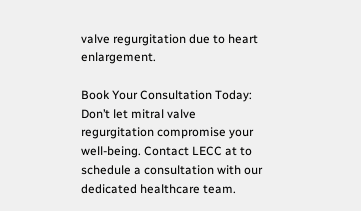valve regurgitation due to heart enlargement.

Book Your Consultation Today: Don’t let mitral valve regurgitation compromise your well-being. Contact LECC at to schedule a consultation with our dedicated healthcare team.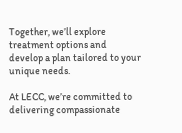Together, we’ll explore treatment options and develop a plan tailored to your unique needs.

At LECC, we’re committed to delivering compassionate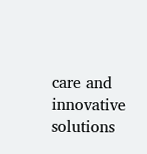care and innovative solutions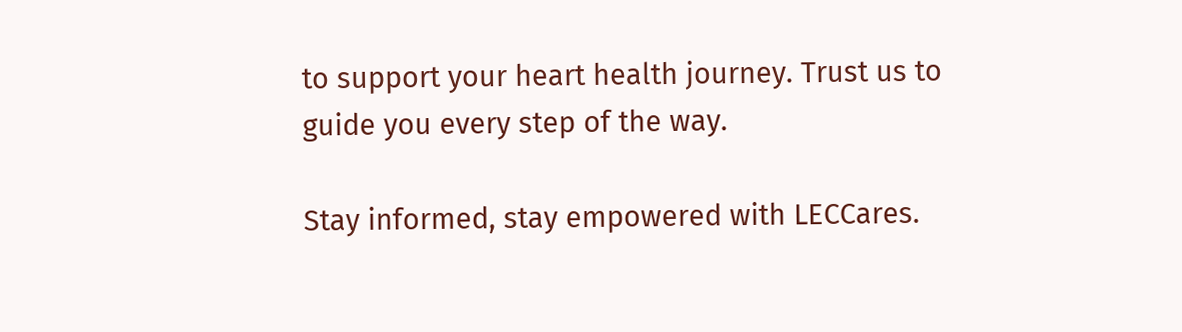to support your heart health journey. Trust us to guide you every step of the way.

Stay informed, stay empowered with LECCares.